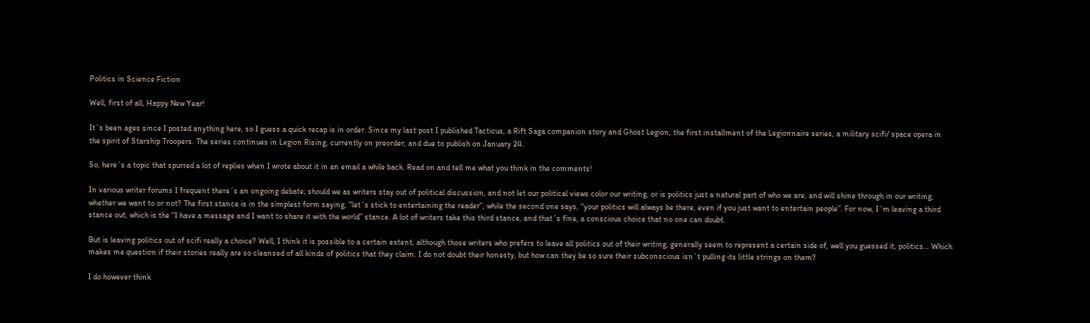Politics in Science Fiction

Well, first of all, Happy New Year!

It´s been ages since I posted anything here, so I guess a quick recap is in order. Since my last post I published Tacticus, a Rift Saga companion story and Ghost Legion, the first installment of the Legionnaire series, a military scifi/ space opera in the spirit of Starship Troopers. The series continues in Legion Rising, currently on preorder, and due to publish on January 24.

So, here´s a topic that spurred a lot of replies when I wrote about it in an email a while back. Read on and tell me what you think in the comments!

In various writer forums I frequent there´s an ongoing debate; should we as writers stay out of political discussion, and not let our political views color our writing, or is politics just a natural part of who we are, and will shine through in our writing, whether we want to or not? The first stance is in the simplest form saying, “let´s stick to entertaining the reader”, while the second one says, “your politics will always be there, even if you just want to entertain people”. For now, I´m leaving a third stance out, which is the “I have a message and I want to share it with the world” stance. A lot of writers take this third stance, and that´s fine, a conscious choice that no one can doubt.

But is leaving politics out of scifi really a choice? Well, I think it is possible to a certain extent, although those writers who prefers to leave all politics out of their writing, generally seem to represent a certain side of, well you guessed it, politics… Which makes me question if their stories really are so cleansed of all kinds of politics that they claim. I do not doubt their honesty, but how can they be so sure their subconscious isn´t pulling its little strings on them?

I do however think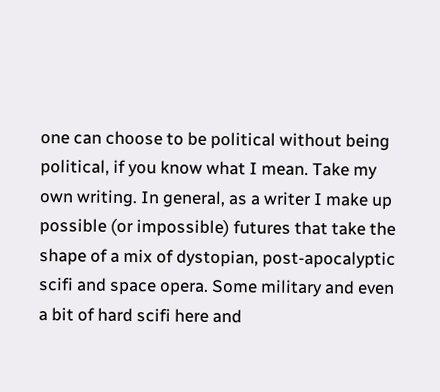one can choose to be political without being political, if you know what I mean. Take my own writing. In general, as a writer I make up possible (or impossible) futures that take the shape of a mix of dystopian, post-apocalyptic scifi and space opera. Some military and even a bit of hard scifi here and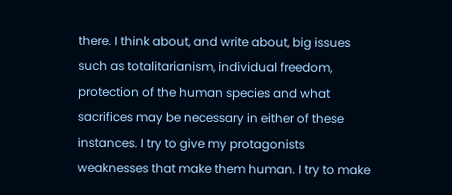there. I think about, and write about, big issues such as totalitarianism, individual freedom, protection of the human species and what sacrifices may be necessary in either of these instances. I try to give my protagonists weaknesses that make them human. I try to make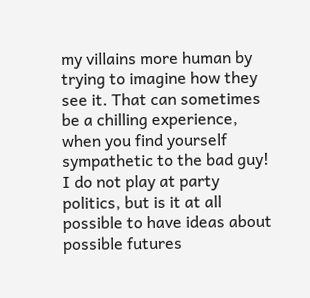my villains more human by trying to imagine how they see it. That can sometimes be a chilling experience, when you find yourself sympathetic to the bad guy! I do not play at party politics, but is it at all possible to have ideas about possible futures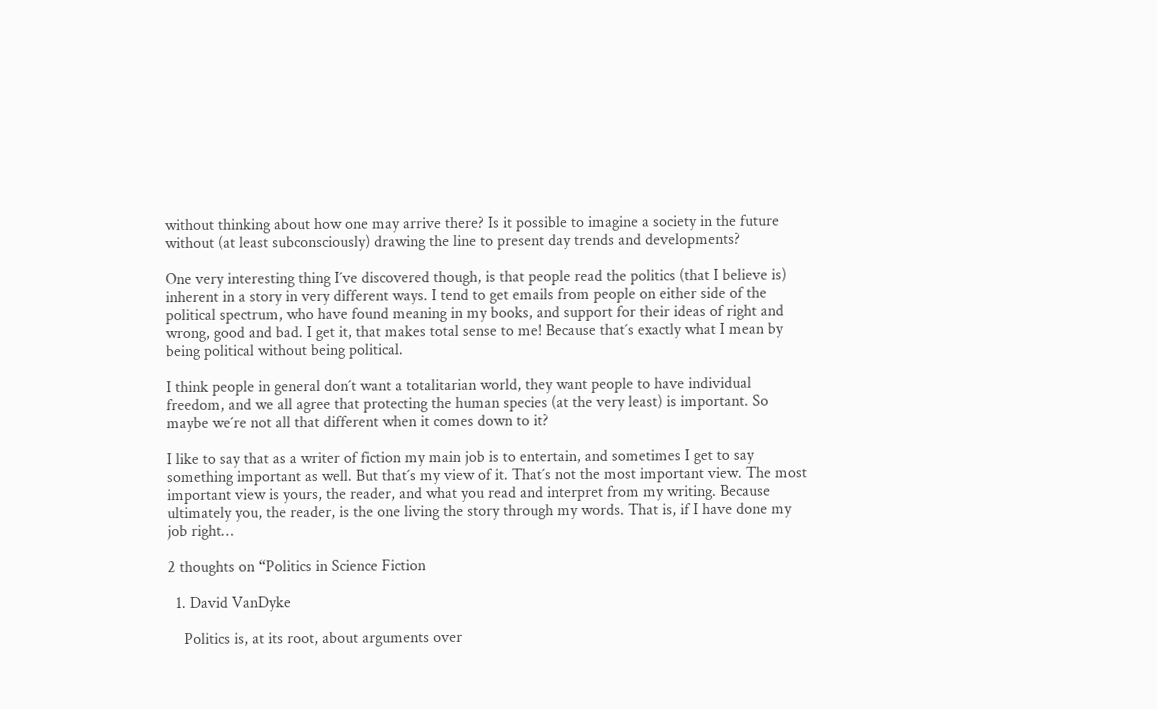without thinking about how one may arrive there? Is it possible to imagine a society in the future without (at least subconsciously) drawing the line to present day trends and developments?

One very interesting thing I´ve discovered though, is that people read the politics (that I believe is) inherent in a story in very different ways. I tend to get emails from people on either side of the political spectrum, who have found meaning in my books, and support for their ideas of right and wrong, good and bad. I get it, that makes total sense to me! Because that´s exactly what I mean by being political without being political.

I think people in general don´t want a totalitarian world, they want people to have individual freedom, and we all agree that protecting the human species (at the very least) is important. So maybe we´re not all that different when it comes down to it?

I like to say that as a writer of fiction my main job is to entertain, and sometimes I get to say something important as well. But that´s my view of it. That´s not the most important view. The most important view is yours, the reader, and what you read and interpret from my writing. Because ultimately you, the reader, is the one living the story through my words. That is, if I have done my job right…

2 thoughts on “Politics in Science Fiction

  1. David VanDyke

    Politics is, at its root, about arguments over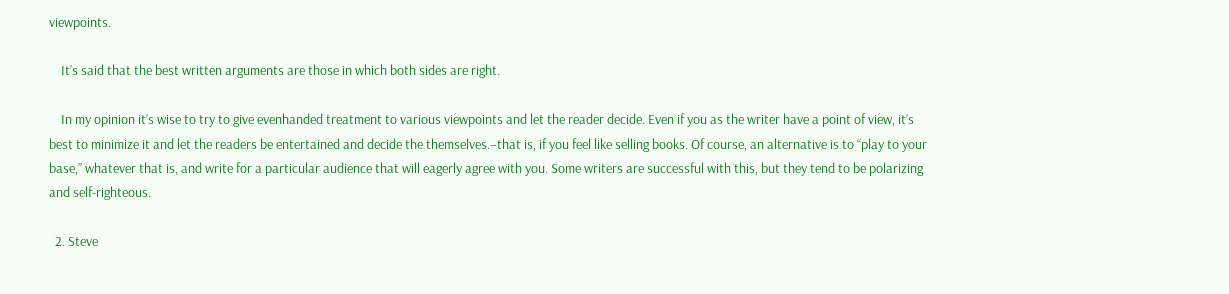viewpoints.

    It’s said that the best written arguments are those in which both sides are right.

    In my opinion it’s wise to try to give evenhanded treatment to various viewpoints and let the reader decide. Even if you as the writer have a point of view, it’s best to minimize it and let the readers be entertained and decide the themselves.–that is, if you feel like selling books. Of course, an alternative is to “play to your base,” whatever that is, and write for a particular audience that will eagerly agree with you. Some writers are successful with this, but they tend to be polarizing and self-righteous.

  2. Steve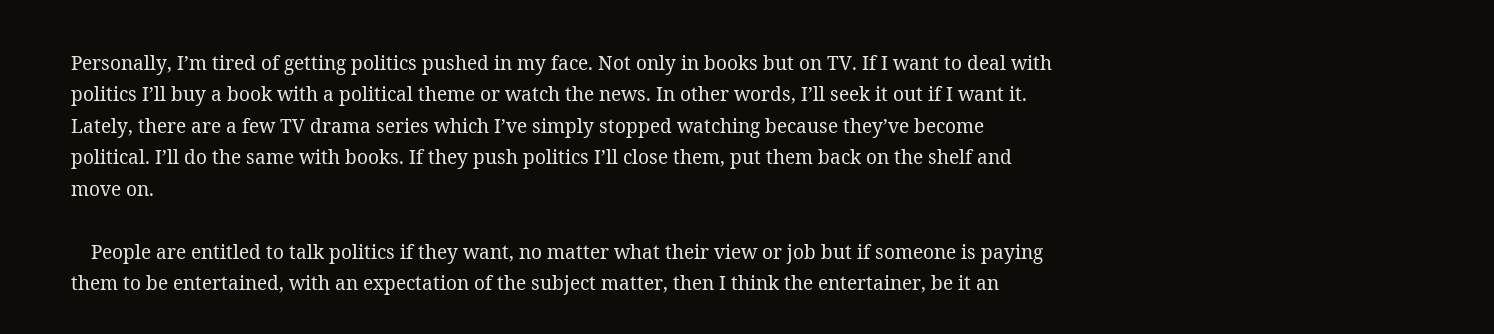Personally, I’m tired of getting politics pushed in my face. Not only in books but on TV. If I want to deal with politics I’ll buy a book with a political theme or watch the news. In other words, I’ll seek it out if I want it. Lately, there are a few TV drama series which I’ve simply stopped watching because they’ve become political. I’ll do the same with books. If they push politics I’ll close them, put them back on the shelf and move on.

    People are entitled to talk politics if they want, no matter what their view or job but if someone is paying them to be entertained, with an expectation of the subject matter, then I think the entertainer, be it an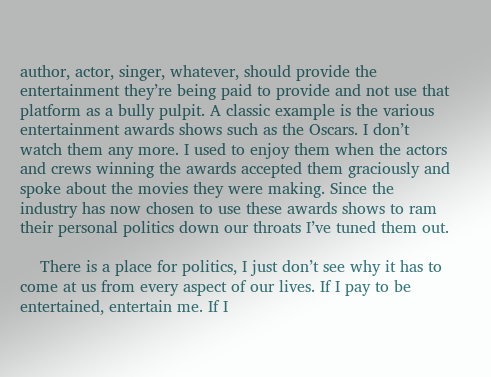author, actor, singer, whatever, should provide the entertainment they’re being paid to provide and not use that platform as a bully pulpit. A classic example is the various entertainment awards shows such as the Oscars. I don’t watch them any more. I used to enjoy them when the actors and crews winning the awards accepted them graciously and spoke about the movies they were making. Since the industry has now chosen to use these awards shows to ram their personal politics down our throats I’ve tuned them out.

    There is a place for politics, I just don’t see why it has to come at us from every aspect of our lives. If I pay to be entertained, entertain me. If I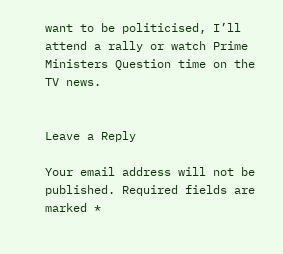want to be politicised, I’ll attend a rally or watch Prime Ministers Question time on the TV news.


Leave a Reply

Your email address will not be published. Required fields are marked *